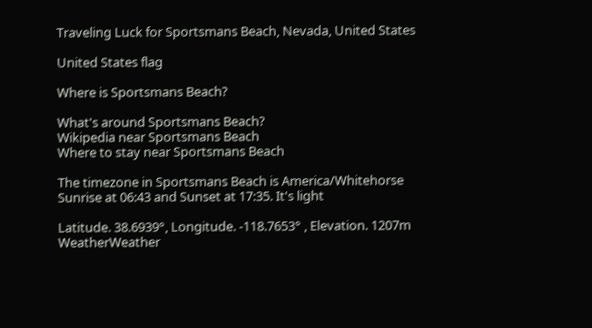Traveling Luck for Sportsmans Beach, Nevada, United States

United States flag

Where is Sportsmans Beach?

What's around Sportsmans Beach?
Wikipedia near Sportsmans Beach
Where to stay near Sportsmans Beach

The timezone in Sportsmans Beach is America/Whitehorse
Sunrise at 06:43 and Sunset at 17:35. It's light

Latitude. 38.6939°, Longitude. -118.7653° , Elevation. 1207m
WeatherWeather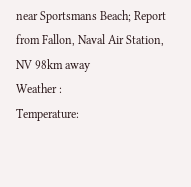near Sportsmans Beach; Report from Fallon, Naval Air Station, NV 98km away
Weather :
Temperature: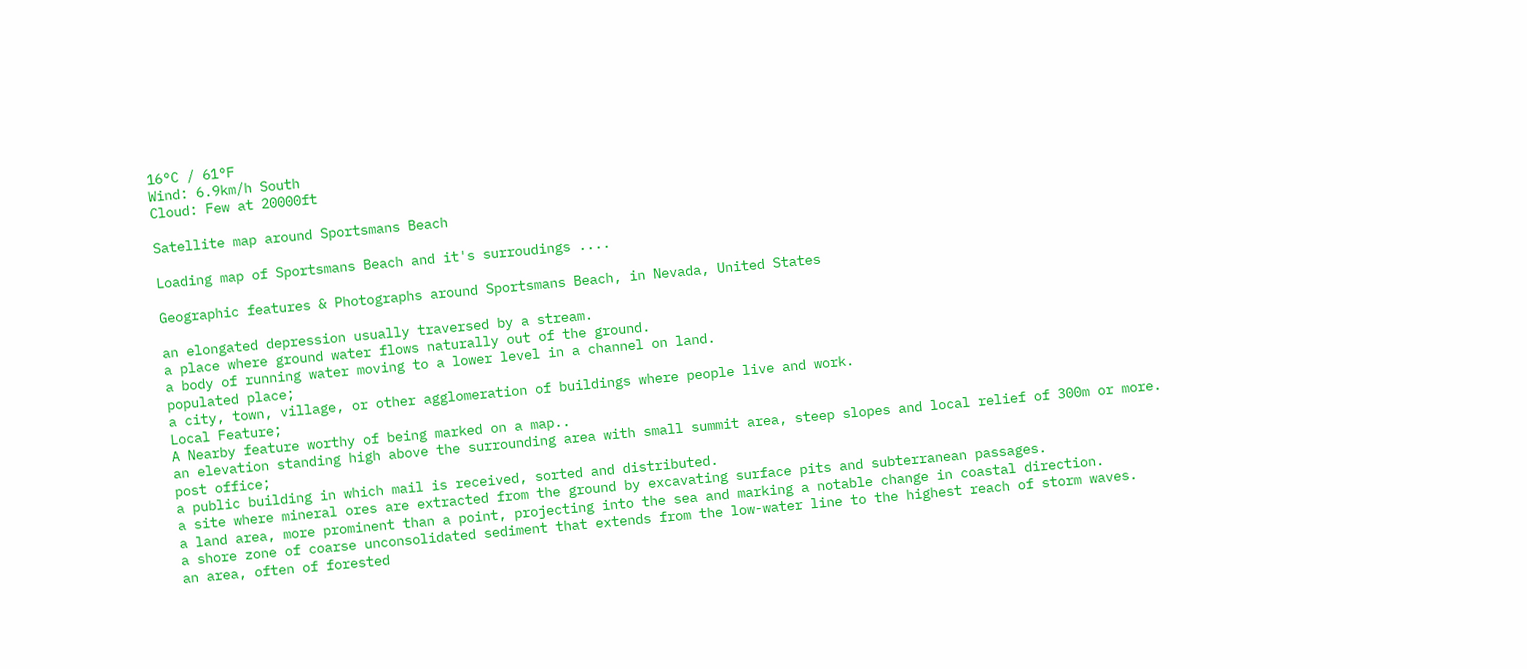16°C / 61°F
Wind: 6.9km/h South
Cloud: Few at 20000ft

Satellite map around Sportsmans Beach

Loading map of Sportsmans Beach and it's surroudings ....

Geographic features & Photographs around Sportsmans Beach, in Nevada, United States

an elongated depression usually traversed by a stream.
a place where ground water flows naturally out of the ground.
a body of running water moving to a lower level in a channel on land.
populated place;
a city, town, village, or other agglomeration of buildings where people live and work.
Local Feature;
A Nearby feature worthy of being marked on a map..
an elevation standing high above the surrounding area with small summit area, steep slopes and local relief of 300m or more.
post office;
a public building in which mail is received, sorted and distributed.
a site where mineral ores are extracted from the ground by excavating surface pits and subterranean passages.
a land area, more prominent than a point, projecting into the sea and marking a notable change in coastal direction.
a shore zone of coarse unconsolidated sediment that extends from the low-water line to the highest reach of storm waves.
an area, often of forested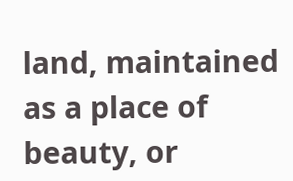land, maintained as a place of beauty, or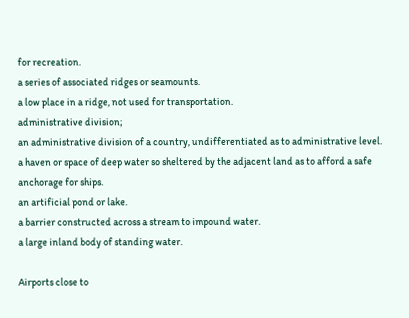for recreation.
a series of associated ridges or seamounts.
a low place in a ridge, not used for transportation.
administrative division;
an administrative division of a country, undifferentiated as to administrative level.
a haven or space of deep water so sheltered by the adjacent land as to afford a safe anchorage for ships.
an artificial pond or lake.
a barrier constructed across a stream to impound water.
a large inland body of standing water.

Airports close to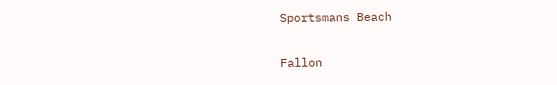Sportsmans Beach

Fallon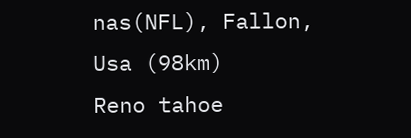nas(NFL), Fallon, Usa (98km)
Reno tahoe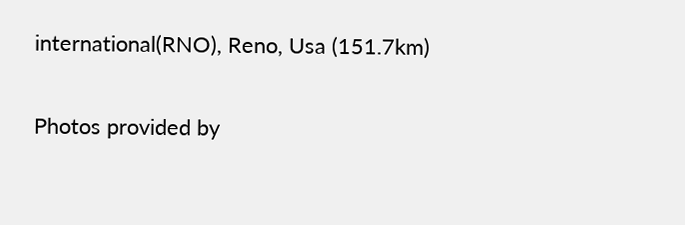international(RNO), Reno, Usa (151.7km)

Photos provided by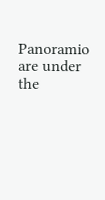Panoramio are under the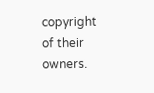copyright of their owners.